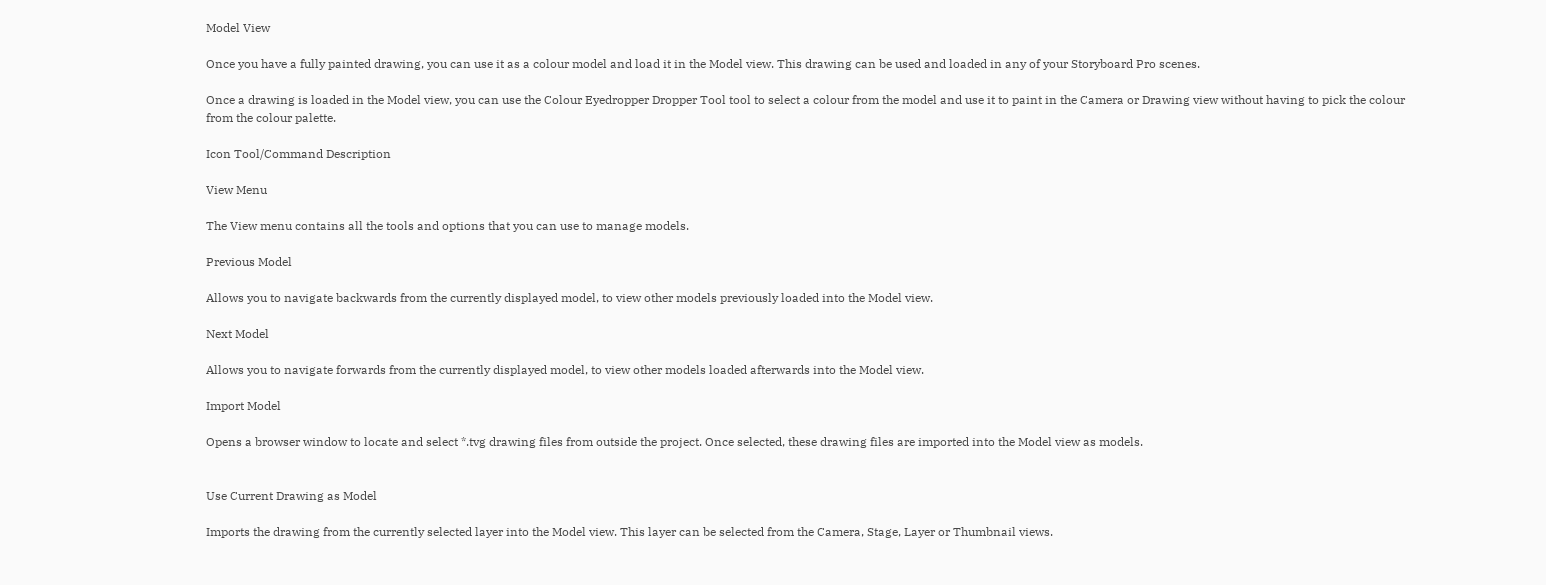Model View

Once you have a fully painted drawing, you can use it as a colour model and load it in the Model view. This drawing can be used and loaded in any of your Storyboard Pro scenes.

Once a drawing is loaded in the Model view, you can use the Colour Eyedropper Dropper Tool tool to select a colour from the model and use it to paint in the Camera or Drawing view without having to pick the colour from the colour palette.

Icon Tool/Command Description

View Menu

The View menu contains all the tools and options that you can use to manage models.

Previous Model

Allows you to navigate backwards from the currently displayed model, to view other models previously loaded into the Model view.

Next Model

Allows you to navigate forwards from the currently displayed model, to view other models loaded afterwards into the Model view.

Import Model

Opens a browser window to locate and select *.tvg drawing files from outside the project. Once selected, these drawing files are imported into the Model view as models.


Use Current Drawing as Model

Imports the drawing from the currently selected layer into the Model view. This layer can be selected from the Camera, Stage, Layer or Thumbnail views.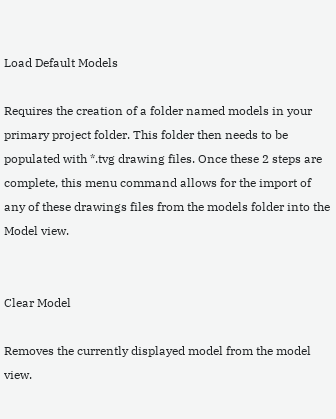Load Default Models

Requires the creation of a folder named models in your primary project folder. This folder then needs to be populated with *.tvg drawing files. Once these 2 steps are complete, this menu command allows for the import of any of these drawings files from the models folder into the Model view.


Clear Model

Removes the currently displayed model from the model view.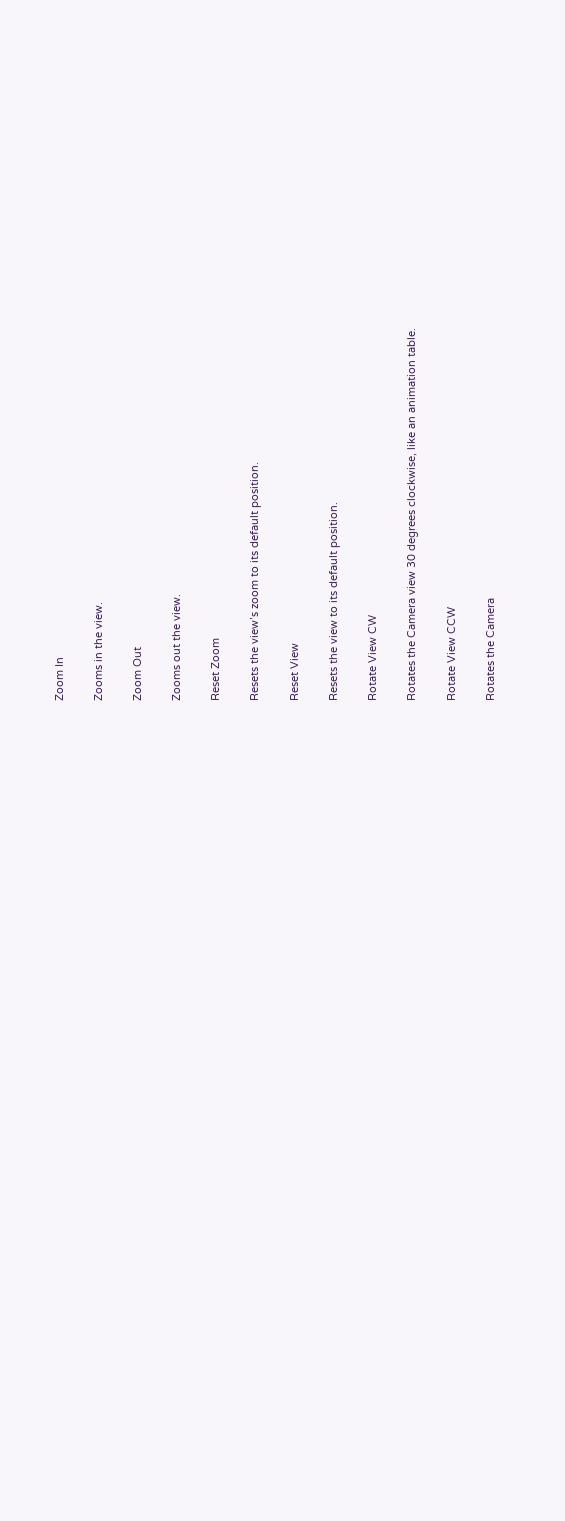Zoom In

Zooms in the view.

Zoom Out

Zooms out the view.

Reset Zoom

Resets the view’s zoom to its default position.

Reset View

Resets the view to its default position.

Rotate View CW

Rotates the Camera view 30 degrees clockwise, like an animation table.

Rotate View CCW

Rotates the Camera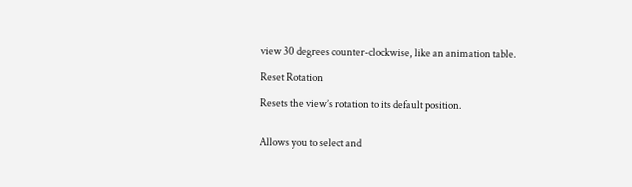view 30 degrees counter-clockwise, like an animation table.

Reset Rotation

Resets the view’s rotation to its default position.


Allows you to select and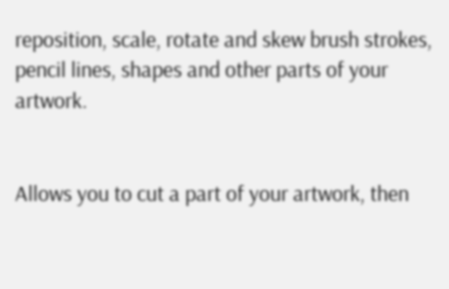reposition, scale, rotate and skew brush strokes, pencil lines, shapes and other parts of your artwork.


Allows you to cut a part of your artwork, then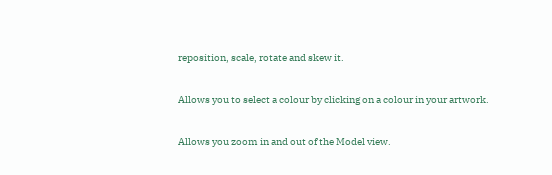reposition, scale, rotate and skew it.


Allows you to select a colour by clicking on a colour in your artwork.


Allows you zoom in and out of the Model view.